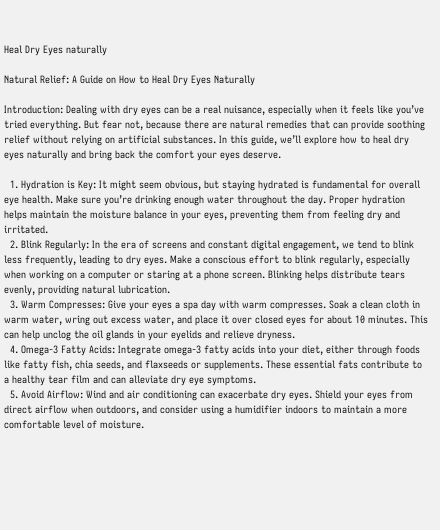Heal Dry Eyes naturally

Natural Relief: A Guide on How to Heal Dry Eyes Naturally

Introduction: Dealing with dry eyes can be a real nuisance, especially when it feels like you’ve tried everything. But fear not, because there are natural remedies that can provide soothing relief without relying on artificial substances. In this guide, we’ll explore how to heal dry eyes naturally and bring back the comfort your eyes deserve.

  1. Hydration is Key: It might seem obvious, but staying hydrated is fundamental for overall eye health. Make sure you’re drinking enough water throughout the day. Proper hydration helps maintain the moisture balance in your eyes, preventing them from feeling dry and irritated.
  2. Blink Regularly: In the era of screens and constant digital engagement, we tend to blink less frequently, leading to dry eyes. Make a conscious effort to blink regularly, especially when working on a computer or staring at a phone screen. Blinking helps distribute tears evenly, providing natural lubrication.
  3. Warm Compresses: Give your eyes a spa day with warm compresses. Soak a clean cloth in warm water, wring out excess water, and place it over closed eyes for about 10 minutes. This can help unclog the oil glands in your eyelids and relieve dryness.
  4. Omega-3 Fatty Acids: Integrate omega-3 fatty acids into your diet, either through foods like fatty fish, chia seeds, and flaxseeds or supplements. These essential fats contribute to a healthy tear film and can alleviate dry eye symptoms.
  5. Avoid Airflow: Wind and air conditioning can exacerbate dry eyes. Shield your eyes from direct airflow when outdoors, and consider using a humidifier indoors to maintain a more comfortable level of moisture.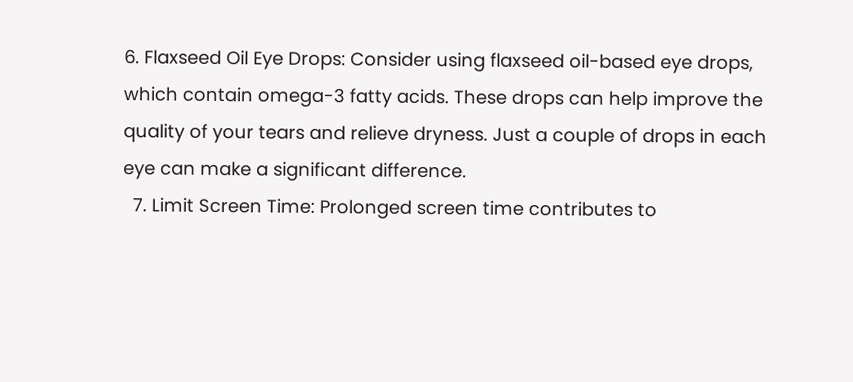6. Flaxseed Oil Eye Drops: Consider using flaxseed oil-based eye drops, which contain omega-3 fatty acids. These drops can help improve the quality of your tears and relieve dryness. Just a couple of drops in each eye can make a significant difference.
  7. Limit Screen Time: Prolonged screen time contributes to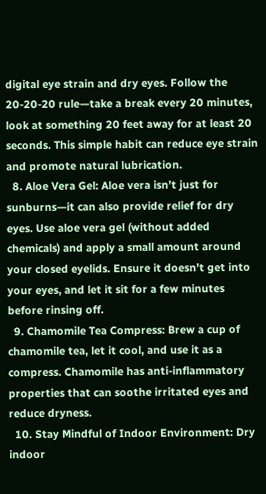digital eye strain and dry eyes. Follow the 20-20-20 rule—take a break every 20 minutes, look at something 20 feet away for at least 20 seconds. This simple habit can reduce eye strain and promote natural lubrication.
  8. Aloe Vera Gel: Aloe vera isn’t just for sunburns—it can also provide relief for dry eyes. Use aloe vera gel (without added chemicals) and apply a small amount around your closed eyelids. Ensure it doesn’t get into your eyes, and let it sit for a few minutes before rinsing off.
  9. Chamomile Tea Compress: Brew a cup of chamomile tea, let it cool, and use it as a compress. Chamomile has anti-inflammatory properties that can soothe irritated eyes and reduce dryness.
  10. Stay Mindful of Indoor Environment: Dry indoor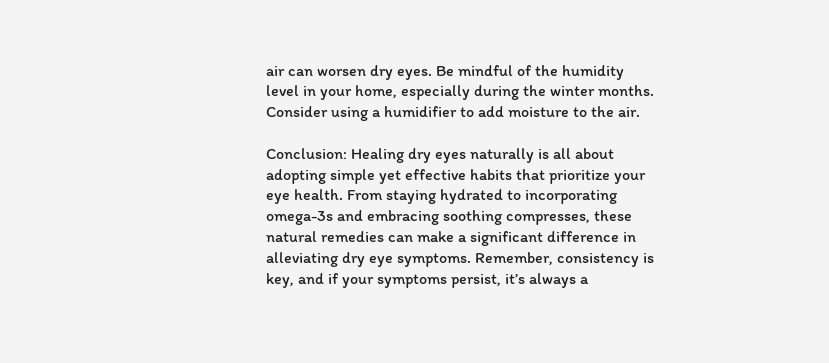air can worsen dry eyes. Be mindful of the humidity level in your home, especially during the winter months. Consider using a humidifier to add moisture to the air.

Conclusion: Healing dry eyes naturally is all about adopting simple yet effective habits that prioritize your eye health. From staying hydrated to incorporating omega-3s and embracing soothing compresses, these natural remedies can make a significant difference in alleviating dry eye symptoms. Remember, consistency is key, and if your symptoms persist, it’s always a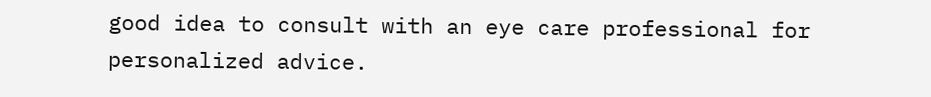good idea to consult with an eye care professional for personalized advice.